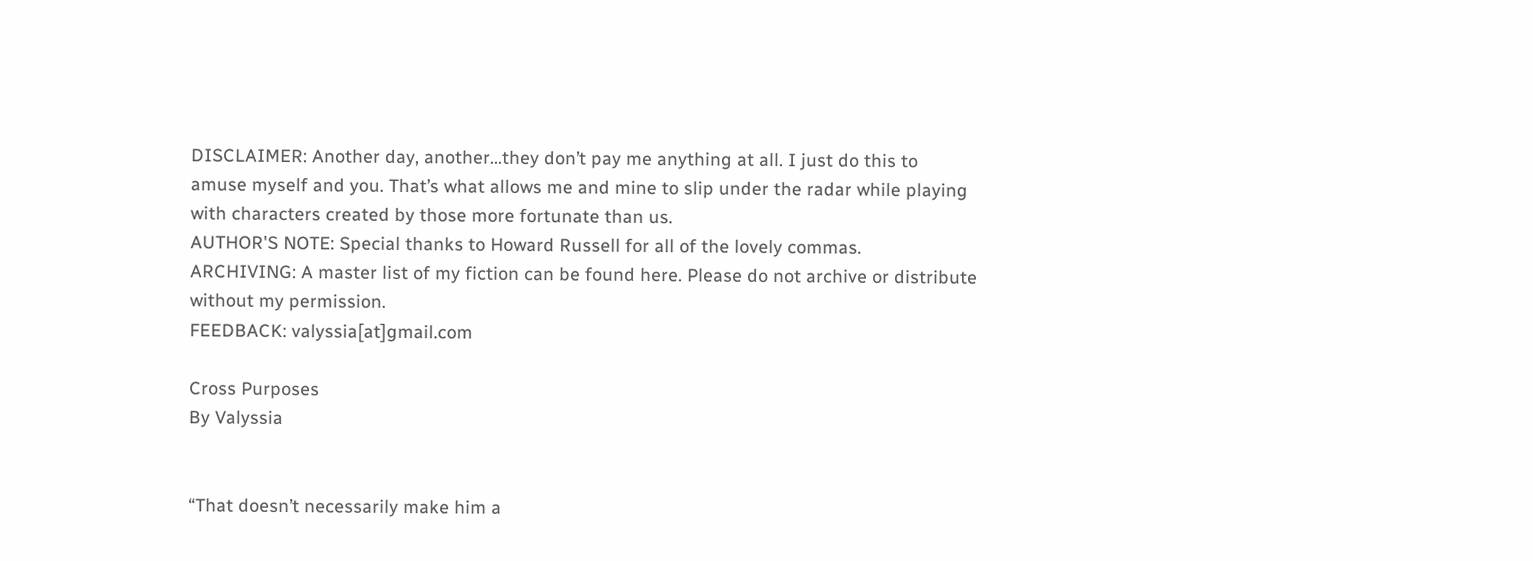DISCLAIMER: Another day, another…they don’t pay me anything at all. I just do this to amuse myself and you. That’s what allows me and mine to slip under the radar while playing with characters created by those more fortunate than us.
AUTHOR'S NOTE: Special thanks to Howard Russell for all of the lovely commas.
ARCHIVING: A master list of my fiction can be found here. Please do not archive or distribute without my permission.
FEEDBACK: valyssia[at]gmail.com

Cross Purposes
By Valyssia


“That doesn’t necessarily make him a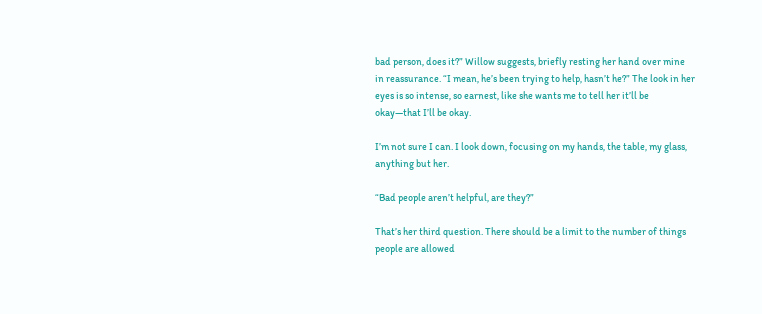bad person, does it?” Willow suggests, briefly resting her hand over mine in reassurance. “I mean, he’s been trying to help, hasn’t he?” The look in her eyes is so intense, so earnest, like she wants me to tell her it’ll be okay—that I’ll be okay.

I’m not sure I can. I look down, focusing on my hands, the table, my glass, anything but her.

“Bad people aren’t helpful, are they?”

That’s her third question. There should be a limit to the number of things people are allowed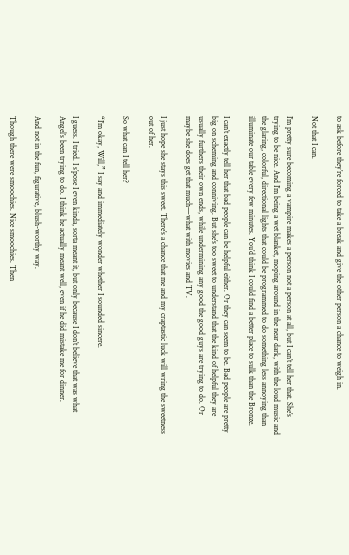to ask before they’re forced to take a break and give the other person a chance to weigh in.

Not that I can.

I’m pretty sure becoming a vampire makes a person not a person at all, but I can’t tell her that. She’s trying to be nice. And I’m being a wet blanket, moping around in the near dark, with the loud music and the glaring, colorful, directional lights that could be programmed to do something less annoying than illuminate our table every few minutes. You’d think I could find a better place to sulk than the Bronze.

I can’t exactly tell her that bad people can be helpful either. Or they can seem to be. Bad people are pretty big on scheming and conniving. But she’s too sweet to understand that the kind of helpful they are usually furthers their own ends, while undermining any good the good guys are trying to do. Or maybe she does get that much—what with movies and TV.

I just hope she stays this sweet. There’s a chance that me and my craptastic luck will wring the sweetness out of her.

So what can I tell her?

“I’m okay, Will,” I say and immediately wonder whether I sounded sincere.

I guess. I tried. I s’pose I even kinda, sorta meant it, but only because I don’t believe that was what Angel’s been trying to do. I think he actually meant well, even if he did mistake me for dinner.

And not in the fun, figurative, blush-worthy way.

Though there were smoochies. Nice smoochies. Then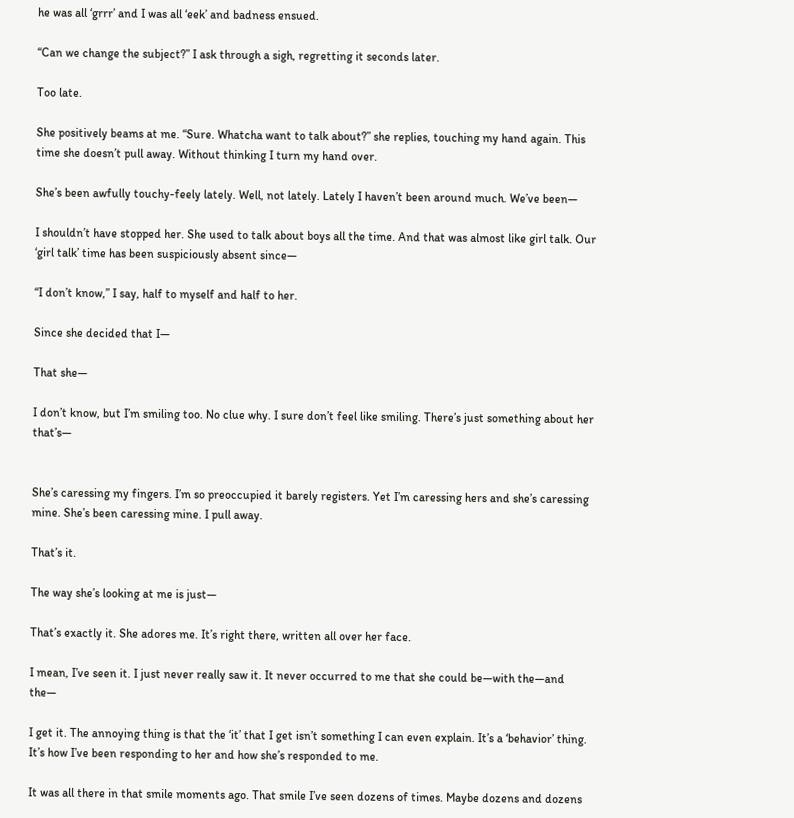he was all ‘grrr’ and I was all ‘eek’ and badness ensued.

“Can we change the subject?” I ask through a sigh, regretting it seconds later.

Too late.

She positively beams at me. “Sure. Whatcha want to talk about?” she replies, touching my hand again. This time she doesn’t pull away. Without thinking I turn my hand over.

She’s been awfully touchy-feely lately. Well, not lately. Lately I haven’t been around much. We’ve been—

I shouldn’t have stopped her. She used to talk about boys all the time. And that was almost like girl talk. Our ‘girl talk’ time has been suspiciously absent since—

“I don’t know,” I say, half to myself and half to her.

Since she decided that I—

That she—

I don’t know, but I’m smiling too. No clue why. I sure don’t feel like smiling. There’s just something about her that’s—


She’s caressing my fingers. I’m so preoccupied it barely registers. Yet I’m caressing hers and she’s caressing mine. She’s been caressing mine. I pull away.

That’s it.

The way she’s looking at me is just—

That’s exactly it. She adores me. It’s right there, written all over her face.

I mean, I’ve seen it. I just never really saw it. It never occurred to me that she could be—with the—and the—

I get it. The annoying thing is that the ‘it’ that I get isn’t something I can even explain. It’s a ‘behavior’ thing. It’s how I’ve been responding to her and how she’s responded to me.

It was all there in that smile moments ago. That smile I’ve seen dozens of times. Maybe dozens and dozens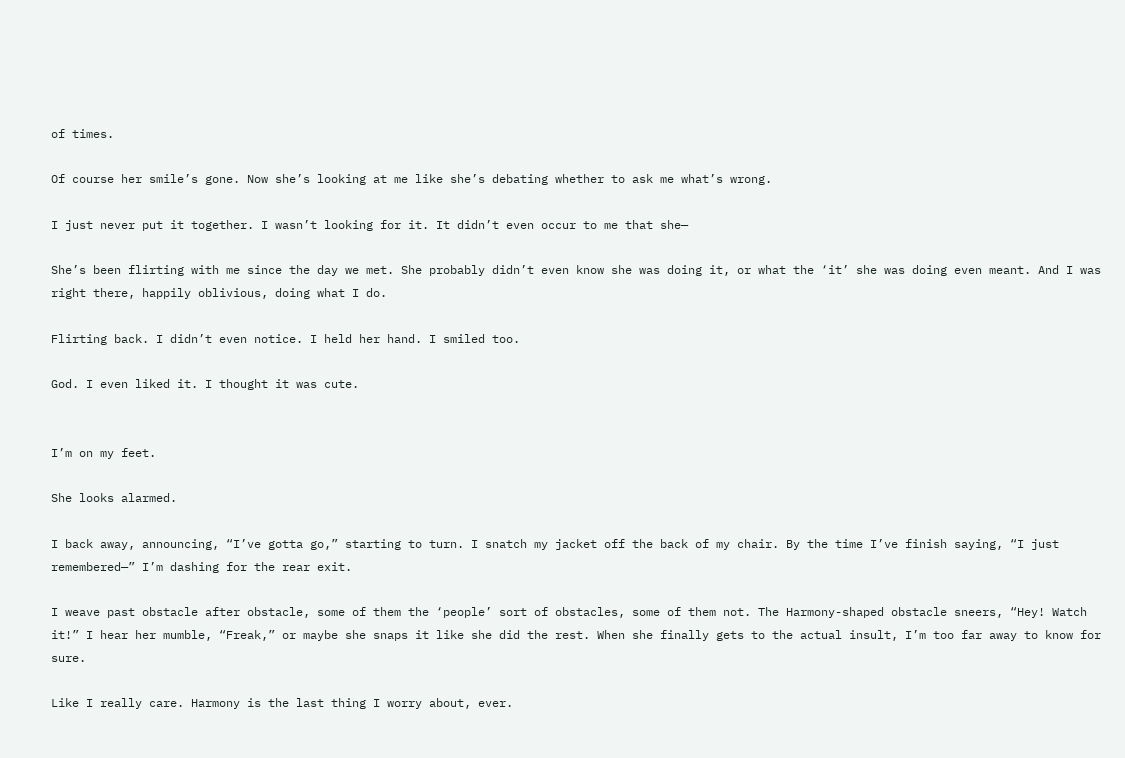of times.

Of course her smile’s gone. Now she’s looking at me like she’s debating whether to ask me what’s wrong.

I just never put it together. I wasn’t looking for it. It didn’t even occur to me that she—

She’s been flirting with me since the day we met. She probably didn’t even know she was doing it, or what the ‘it’ she was doing even meant. And I was right there, happily oblivious, doing what I do.

Flirting back. I didn’t even notice. I held her hand. I smiled too.

God. I even liked it. I thought it was cute.


I’m on my feet.

She looks alarmed.

I back away, announcing, “I’ve gotta go,” starting to turn. I snatch my jacket off the back of my chair. By the time I’ve finish saying, “I just remembered—” I’m dashing for the rear exit.

I weave past obstacle after obstacle, some of them the ‘people’ sort of obstacles, some of them not. The Harmony-shaped obstacle sneers, “Hey! Watch it!” I hear her mumble, “Freak,” or maybe she snaps it like she did the rest. When she finally gets to the actual insult, I’m too far away to know for sure.

Like I really care. Harmony is the last thing I worry about, ever.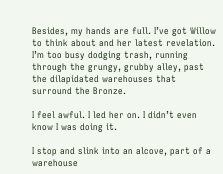Besides, my hands are full. I’ve got Willow to think about and her latest revelation. I’m too busy dodging trash, running through the grungy, grubby alley, past the dilapidated warehouses that surround the Bronze.

I feel awful. I led her on. I didn’t even know I was doing it.

I stop and slink into an alcove, part of a warehouse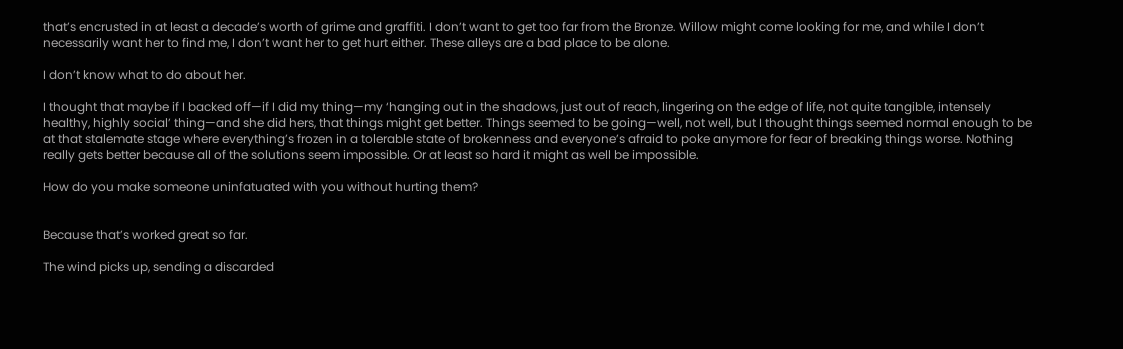that’s encrusted in at least a decade’s worth of grime and graffiti. I don’t want to get too far from the Bronze. Willow might come looking for me, and while I don’t necessarily want her to find me, I don’t want her to get hurt either. These alleys are a bad place to be alone.

I don’t know what to do about her.

I thought that maybe if I backed off—if I did my thing—my ‘hanging out in the shadows, just out of reach, lingering on the edge of life, not quite tangible, intensely healthy, highly social’ thing—and she did hers, that things might get better. Things seemed to be going—well, not well, but I thought things seemed normal enough to be at that stalemate stage where everything’s frozen in a tolerable state of brokenness and everyone’s afraid to poke anymore for fear of breaking things worse. Nothing really gets better because all of the solutions seem impossible. Or at least so hard it might as well be impossible.

How do you make someone uninfatuated with you without hurting them?


Because that’s worked great so far.

The wind picks up, sending a discarded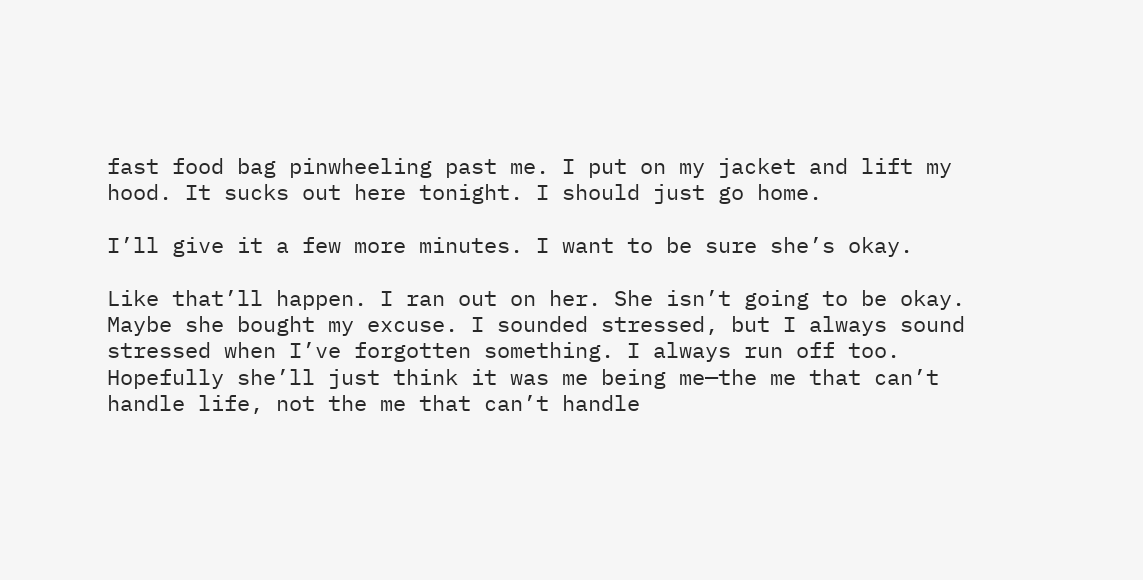fast food bag pinwheeling past me. I put on my jacket and lift my hood. It sucks out here tonight. I should just go home.

I’ll give it a few more minutes. I want to be sure she’s okay.

Like that’ll happen. I ran out on her. She isn’t going to be okay. Maybe she bought my excuse. I sounded stressed, but I always sound stressed when I’ve forgotten something. I always run off too. Hopefully she’ll just think it was me being me—the me that can’t handle life, not the me that can’t handle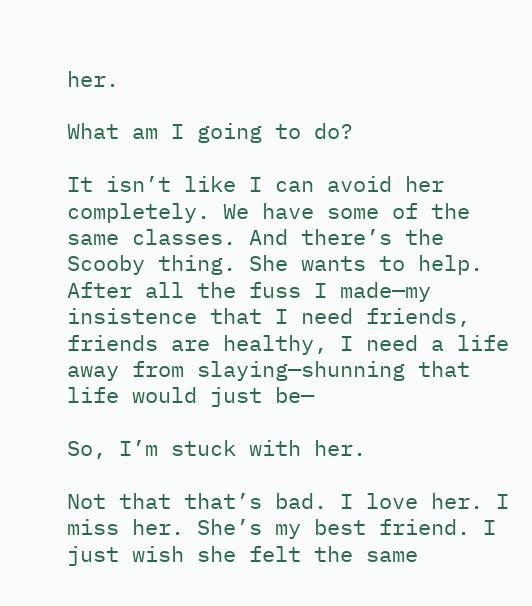her.

What am I going to do?

It isn’t like I can avoid her completely. We have some of the same classes. And there’s the Scooby thing. She wants to help. After all the fuss I made—my insistence that I need friends, friends are healthy, I need a life away from slaying—shunning that life would just be—

So, I’m stuck with her.

Not that that’s bad. I love her. I miss her. She’s my best friend. I just wish she felt the same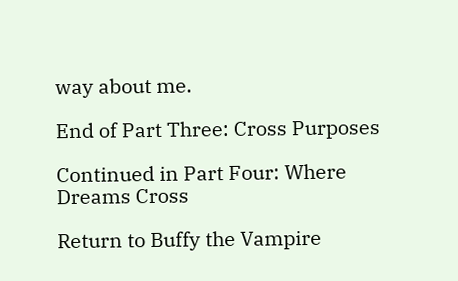way about me.

End of Part Three: Cross Purposes

Continued in Part Four: Where Dreams Cross

Return to Buffy the Vampire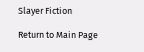Slayer Fiction

Return to Main Page